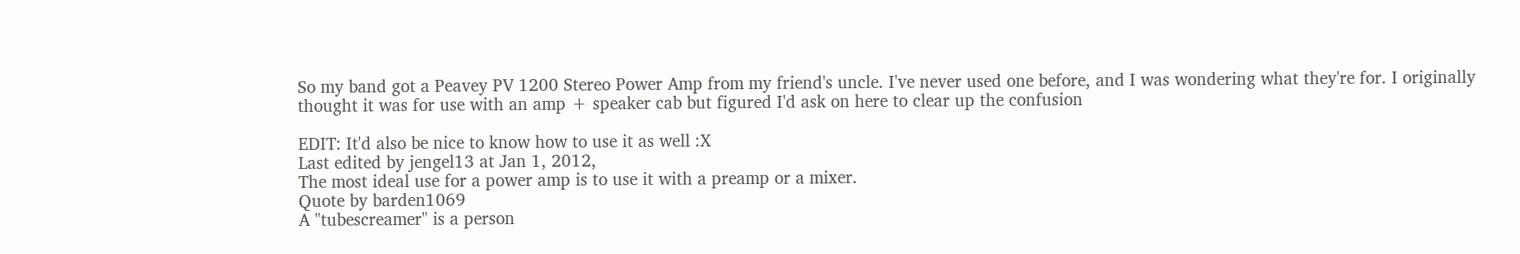So my band got a Peavey PV 1200 Stereo Power Amp from my friend's uncle. I've never used one before, and I was wondering what they're for. I originally thought it was for use with an amp + speaker cab but figured I'd ask on here to clear up the confusion

EDIT: It'd also be nice to know how to use it as well :X
Last edited by jengel13 at Jan 1, 2012,
The most ideal use for a power amp is to use it with a preamp or a mixer.
Quote by barden1069
A "tubescreamer" is a person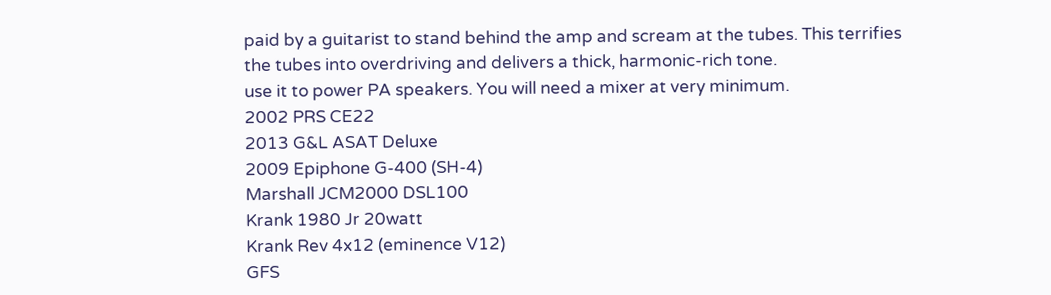paid by a guitarist to stand behind the amp and scream at the tubes. This terrifies the tubes into overdriving and delivers a thick, harmonic-rich tone.
use it to power PA speakers. You will need a mixer at very minimum.
2002 PRS CE22
2013 G&L ASAT Deluxe
2009 Epiphone G-400 (SH-4)
Marshall JCM2000 DSL100
Krank 1980 Jr 20watt
Krank Rev 4x12 (eminence V12)
GFS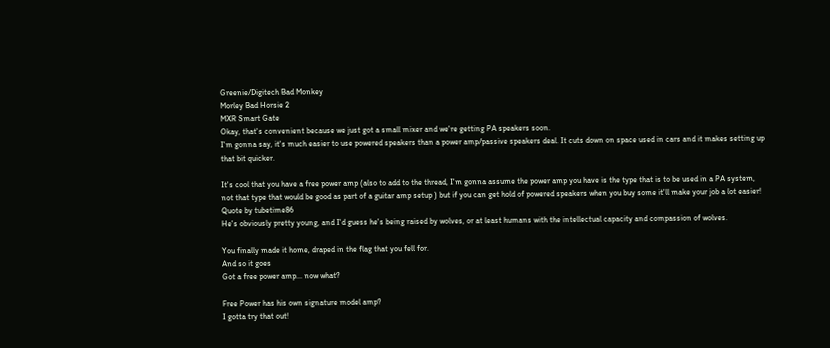Greenie/Digitech Bad Monkey
Morley Bad Horsie 2
MXR Smart Gate
Okay, that's convenient because we just got a small mixer and we're getting PA speakers soon.
I'm gonna say, it's much easier to use powered speakers than a power amp/passive speakers deal. It cuts down on space used in cars and it makes setting up that bit quicker.

It's cool that you have a free power amp (also to add to the thread, I'm gonna assume the power amp you have is the type that is to be used in a PA system, not that type that would be good as part of a guitar amp setup ) but if you can get hold of powered speakers when you buy some it'll make your job a lot easier!
Quote by tubetime86
He's obviously pretty young, and I'd guess he's being raised by wolves, or at least humans with the intellectual capacity and compassion of wolves.

You finally made it home, draped in the flag that you fell for.
And so it goes
Got a free power amp... now what?

Free Power has his own signature model amp?
I gotta try that out!